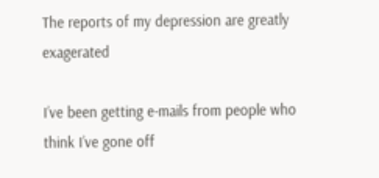The reports of my depression are greatly exagerated

I’ve been getting e-mails from people who think I’ve gone off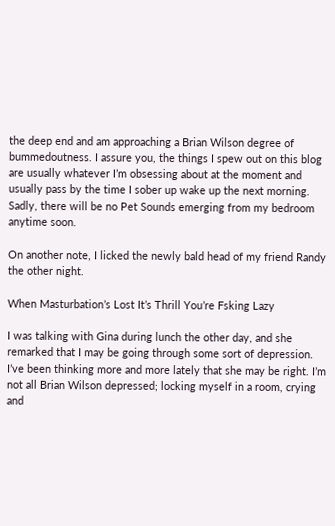the deep end and am approaching a Brian Wilson degree of bummedoutness. I assure you, the things I spew out on this blog are usually whatever I’m obsessing about at the moment and usually pass by the time I sober up wake up the next morning. Sadly, there will be no Pet Sounds emerging from my bedroom anytime soon.

On another note, I licked the newly bald head of my friend Randy the other night.

When Masturbation’s Lost It’s Thrill You’re Fsking Lazy

I was talking with Gina during lunch the other day, and she remarked that I may be going through some sort of depression. I’ve been thinking more and more lately that she may be right. I’m not all Brian Wilson depressed; locking myself in a room, crying and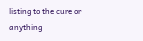listing to the cure or anything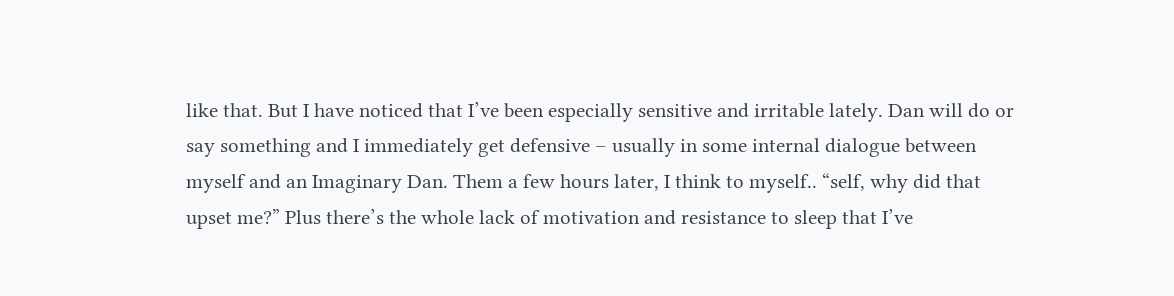like that. But I have noticed that I’ve been especially sensitive and irritable lately. Dan will do or say something and I immediately get defensive – usually in some internal dialogue between myself and an Imaginary Dan. Them a few hours later, I think to myself.. “self, why did that upset me?” Plus there’s the whole lack of motivation and resistance to sleep that I’ve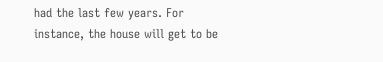had the last few years. For instance, the house will get to be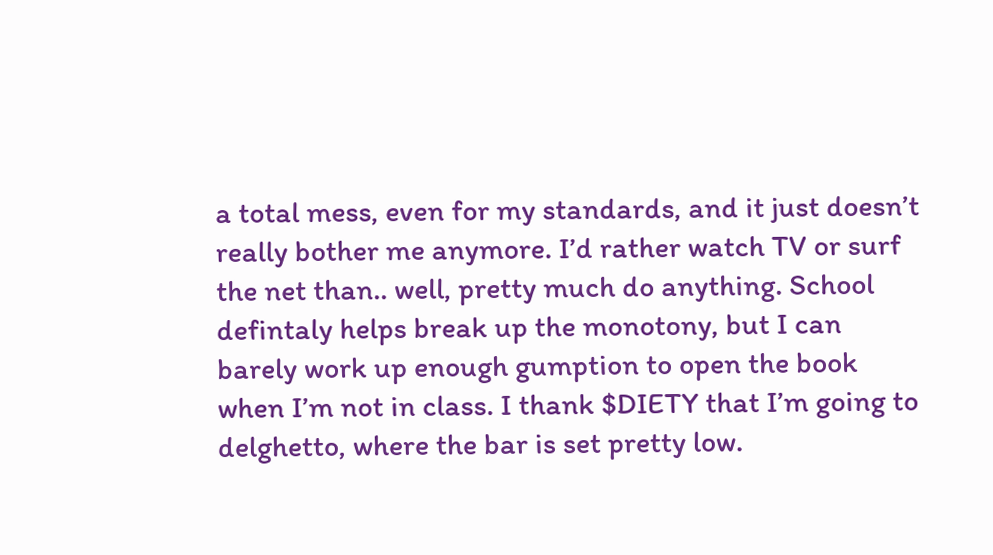a total mess, even for my standards, and it just doesn’t really bother me anymore. I’d rather watch TV or surf the net than.. well, pretty much do anything. School defintaly helps break up the monotony, but I can barely work up enough gumption to open the book when I’m not in class. I thank $DIETY that I’m going to delghetto, where the bar is set pretty low.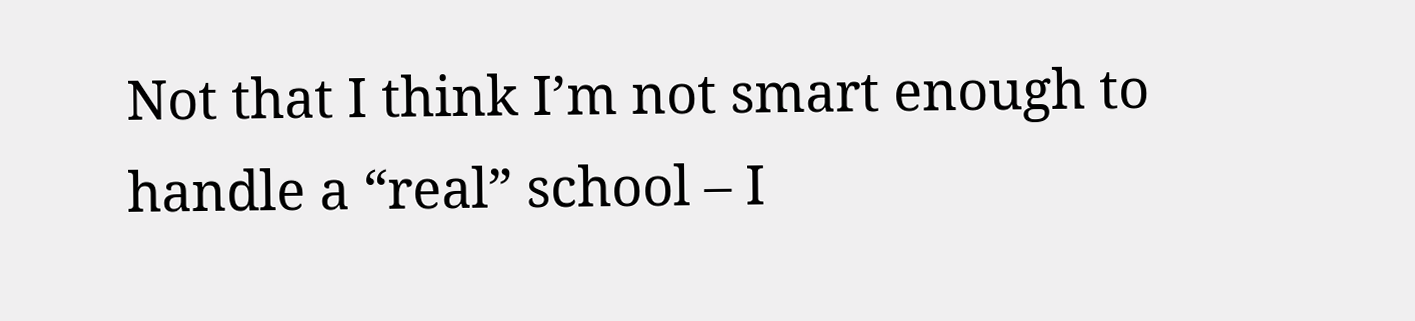Not that I think I’m not smart enough to handle a “real” school – I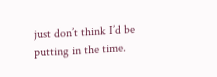just don’t think I’d be putting in the time.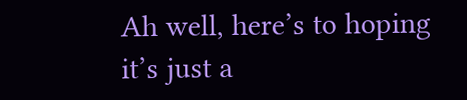Ah well, here’s to hoping it’s just a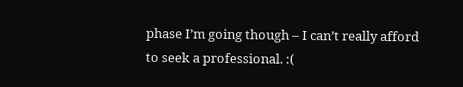phase I’m going though – I can’t really afford to seek a professional. :(